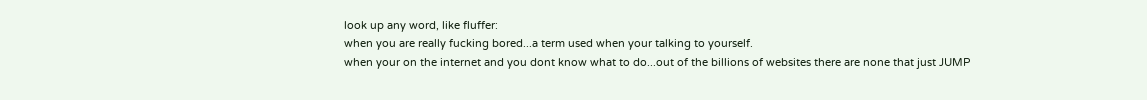look up any word, like fluffer:
when you are really fucking bored...a term used when your talking to yourself.
when your on the internet and you dont know what to do...out of the billions of websites there are none that just JUMP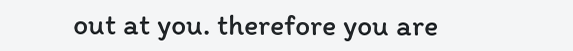out at you. therefore you are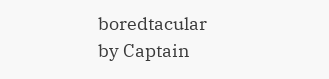boredtacular
by Captain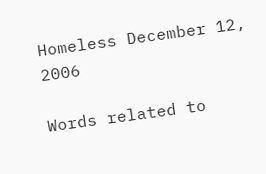Homeless December 12, 2006

Words related to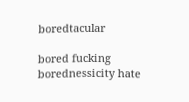boredtacular

bored fucking borednessicity hate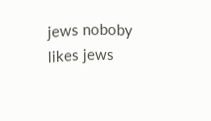jews noboby likes jews